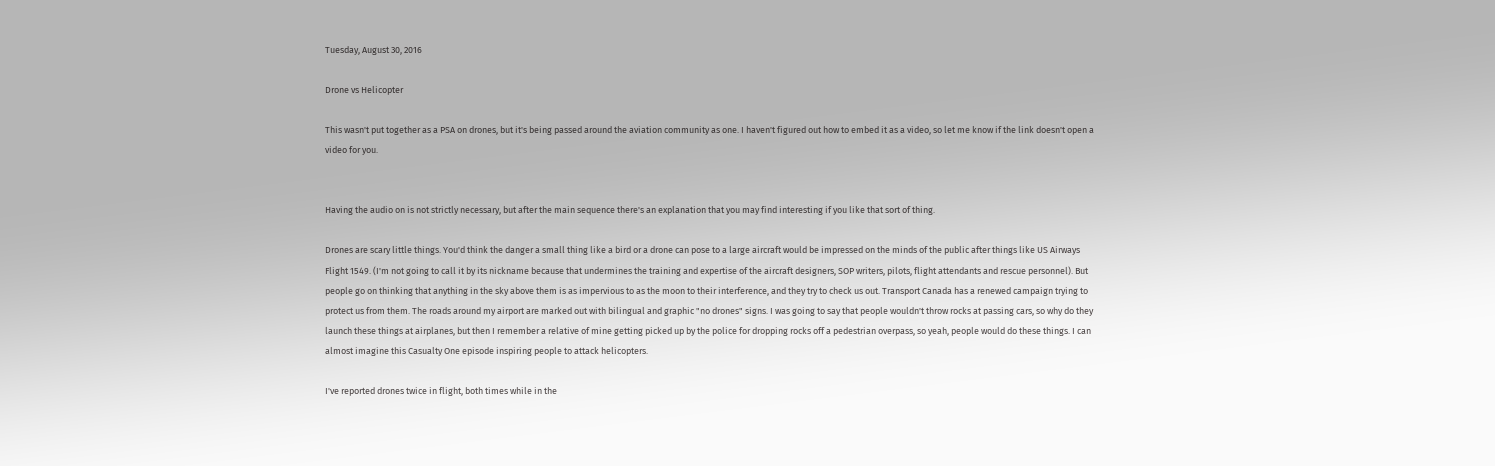Tuesday, August 30, 2016

Drone vs Helicopter

This wasn't put together as a PSA on drones, but it's being passed around the aviation community as one. I haven't figured out how to embed it as a video, so let me know if the link doesn't open a video for you.


Having the audio on is not strictly necessary, but after the main sequence there's an explanation that you may find interesting if you like that sort of thing.

Drones are scary little things. You'd think the danger a small thing like a bird or a drone can pose to a large aircraft would be impressed on the minds of the public after things like US Airways Flight 1549. (I'm not going to call it by its nickname because that undermines the training and expertise of the aircraft designers, SOP writers, pilots, flight attendants and rescue personnel). But people go on thinking that anything in the sky above them is as impervious to as the moon to their interference, and they try to check us out. Transport Canada has a renewed campaign trying to protect us from them. The roads around my airport are marked out with bilingual and graphic "no drones" signs. I was going to say that people wouldn't throw rocks at passing cars, so why do they launch these things at airplanes, but then I remember a relative of mine getting picked up by the police for dropping rocks off a pedestrian overpass, so yeah, people would do these things. I can almost imagine this Casualty One episode inspiring people to attack helicopters.

I've reported drones twice in flight, both times while in the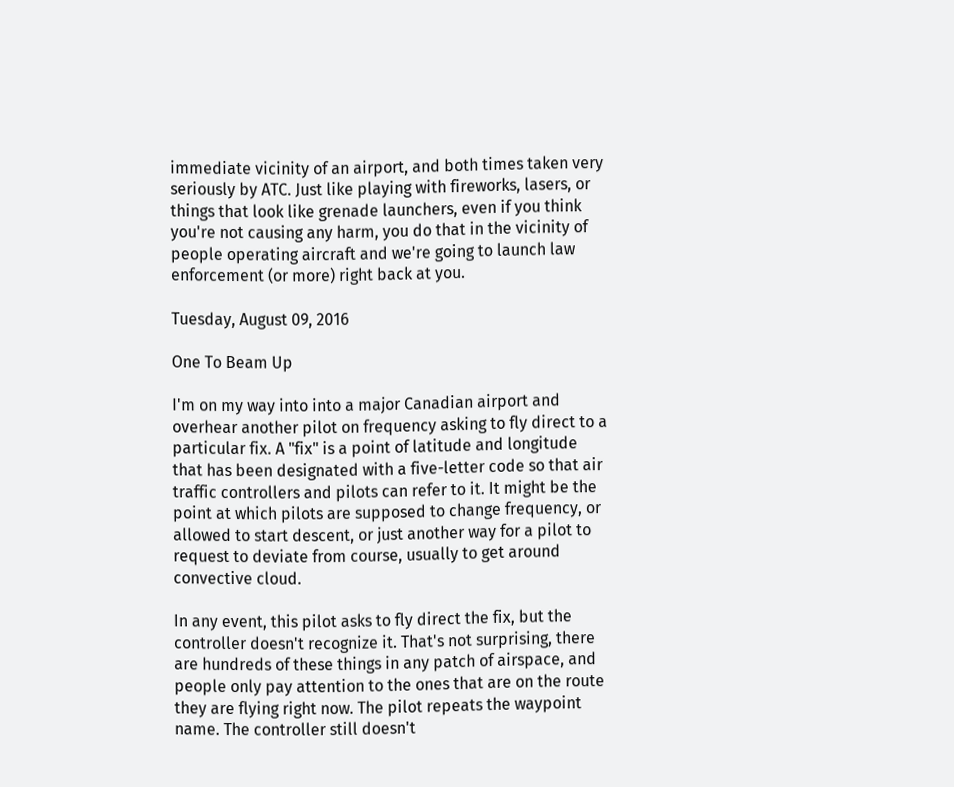immediate vicinity of an airport, and both times taken very seriously by ATC. Just like playing with fireworks, lasers, or things that look like grenade launchers, even if you think you're not causing any harm, you do that in the vicinity of people operating aircraft and we're going to launch law enforcement (or more) right back at you.

Tuesday, August 09, 2016

One To Beam Up

I'm on my way into into a major Canadian airport and overhear another pilot on frequency asking to fly direct to a particular fix. A "fix" is a point of latitude and longitude that has been designated with a five-letter code so that air traffic controllers and pilots can refer to it. It might be the point at which pilots are supposed to change frequency, or allowed to start descent, or just another way for a pilot to request to deviate from course, usually to get around convective cloud.

In any event, this pilot asks to fly direct the fix, but the controller doesn't recognize it. That's not surprising, there are hundreds of these things in any patch of airspace, and people only pay attention to the ones that are on the route they are flying right now. The pilot repeats the waypoint name. The controller still doesn't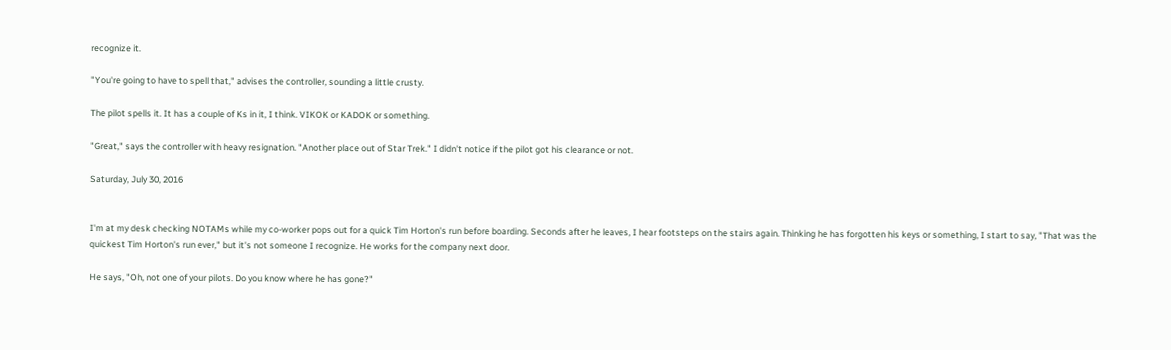recognize it.

"You're going to have to spell that," advises the controller, sounding a little crusty.

The pilot spells it. It has a couple of Ks in it, I think. VIKOK or KADOK or something.

"Great," says the controller with heavy resignation. "Another place out of Star Trek." I didn't notice if the pilot got his clearance or not.

Saturday, July 30, 2016


I'm at my desk checking NOTAMs while my co-worker pops out for a quick Tim Horton's run before boarding. Seconds after he leaves, I hear footsteps on the stairs again. Thinking he has forgotten his keys or something, I start to say, "That was the quickest Tim Horton's run ever," but it's not someone I recognize. He works for the company next door.

He says, "Oh, not one of your pilots. Do you know where he has gone?"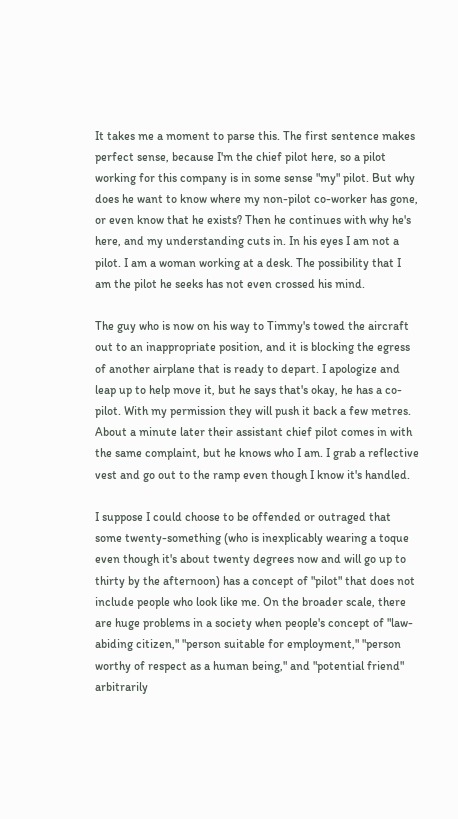It takes me a moment to parse this. The first sentence makes perfect sense, because I'm the chief pilot here, so a pilot working for this company is in some sense "my" pilot. But why does he want to know where my non-pilot co-worker has gone, or even know that he exists? Then he continues with why he's here, and my understanding cuts in. In his eyes I am not a pilot. I am a woman working at a desk. The possibility that I am the pilot he seeks has not even crossed his mind.

The guy who is now on his way to Timmy's towed the aircraft out to an inappropriate position, and it is blocking the egress of another airplane that is ready to depart. I apologize and leap up to help move it, but he says that's okay, he has a co-pilot. With my permission they will push it back a few metres. About a minute later their assistant chief pilot comes in with the same complaint, but he knows who I am. I grab a reflective vest and go out to the ramp even though I know it's handled.

I suppose I could choose to be offended or outraged that some twenty-something (who is inexplicably wearing a toque even though it's about twenty degrees now and will go up to thirty by the afternoon) has a concept of "pilot" that does not include people who look like me. On the broader scale, there are huge problems in a society when people's concept of "law-abiding citizen," "person suitable for employment," "person worthy of respect as a human being," and "potential friend" arbitrarily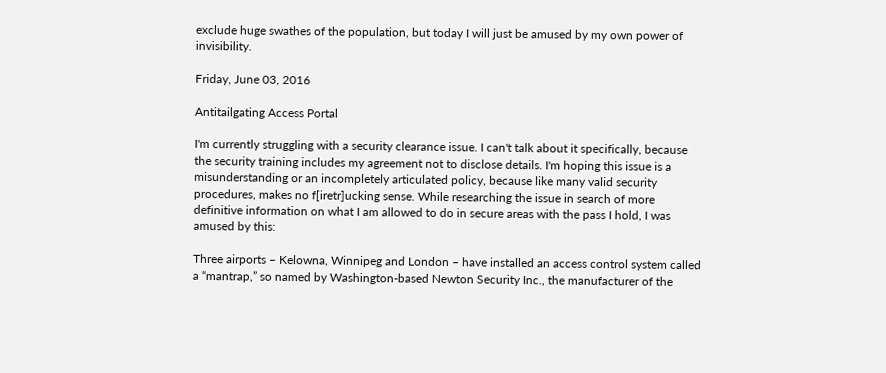exclude huge swathes of the population, but today I will just be amused by my own power of invisibility.

Friday, June 03, 2016

Antitailgating Access Portal

I'm currently struggling with a security clearance issue. I can't talk about it specifically, because the security training includes my agreement not to disclose details. I'm hoping this issue is a misunderstanding or an incompletely articulated policy, because like many valid security procedures, makes no f[iretr]ucking sense. While researching the issue in search of more definitive information on what I am allowed to do in secure areas with the pass I hold, I was amused by this:

Three airports – Kelowna, Winnipeg and London – have installed an access control system called a “mantrap,” so named by Washington-based Newton Security Inc., the manufacturer of the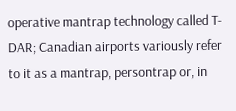operative mantrap technology called T-DAR; Canadian airports variously refer to it as a mantrap, persontrap or, in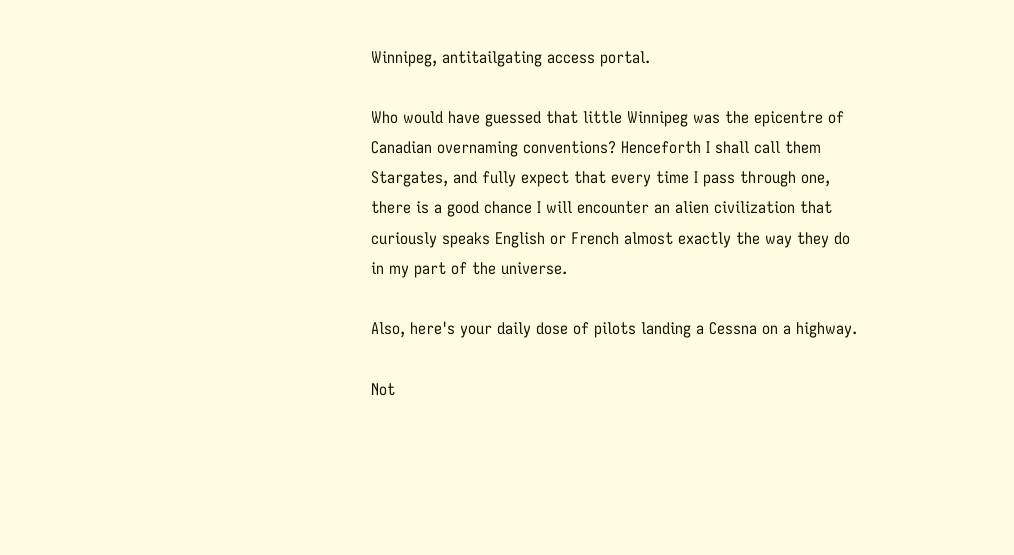Winnipeg, antitailgating access portal.

Who would have guessed that little Winnipeg was the epicentre of Canadian overnaming conventions? Henceforth I shall call them Stargates, and fully expect that every time I pass through one, there is a good chance I will encounter an alien civilization that curiously speaks English or French almost exactly the way they do in my part of the universe.

Also, here's your daily dose of pilots landing a Cessna on a highway.

Not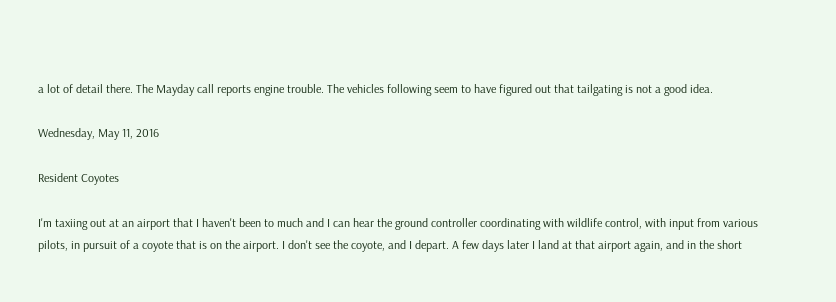a lot of detail there. The Mayday call reports engine trouble. The vehicles following seem to have figured out that tailgating is not a good idea.

Wednesday, May 11, 2016

Resident Coyotes

I'm taxiing out at an airport that I haven't been to much and I can hear the ground controller coordinating with wildlife control, with input from various pilots, in pursuit of a coyote that is on the airport. I don't see the coyote, and I depart. A few days later I land at that airport again, and in the short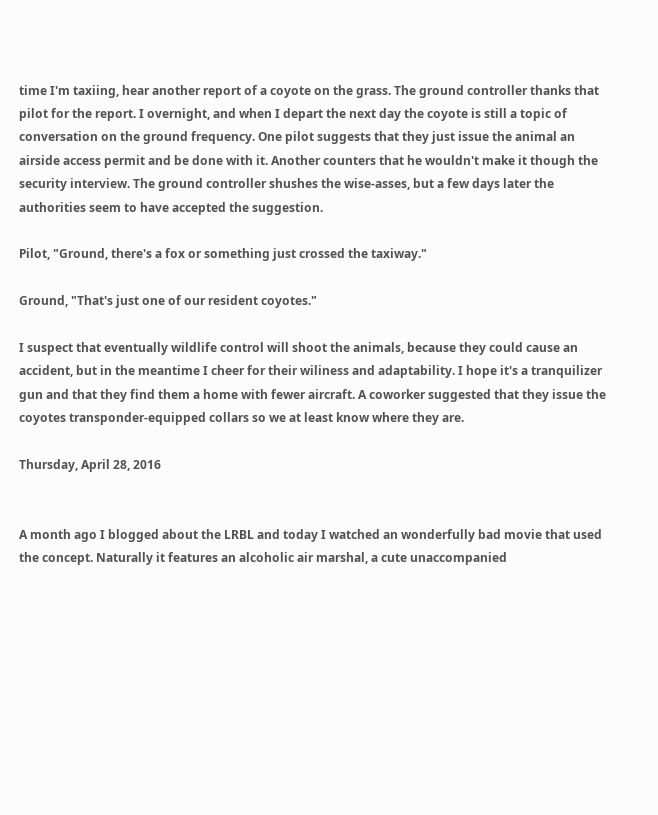time I'm taxiing, hear another report of a coyote on the grass. The ground controller thanks that pilot for the report. I overnight, and when I depart the next day the coyote is still a topic of conversation on the ground frequency. One pilot suggests that they just issue the animal an airside access permit and be done with it. Another counters that he wouldn't make it though the security interview. The ground controller shushes the wise-asses, but a few days later the authorities seem to have accepted the suggestion.

Pilot, "Ground, there's a fox or something just crossed the taxiway."

Ground, "That's just one of our resident coyotes."

I suspect that eventually wildlife control will shoot the animals, because they could cause an accident, but in the meantime I cheer for their wiliness and adaptability. I hope it's a tranquilizer gun and that they find them a home with fewer aircraft. A coworker suggested that they issue the coyotes transponder-equipped collars so we at least know where they are.

Thursday, April 28, 2016


A month ago I blogged about the LRBL and today I watched an wonderfully bad movie that used the concept. Naturally it features an alcoholic air marshal, a cute unaccompanied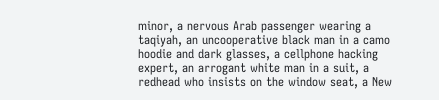minor, a nervous Arab passenger wearing a taqiyah, an uncooperative black man in a camo hoodie and dark glasses, a cellphone hacking expert, an arrogant white man in a suit, a redhead who insists on the window seat, a New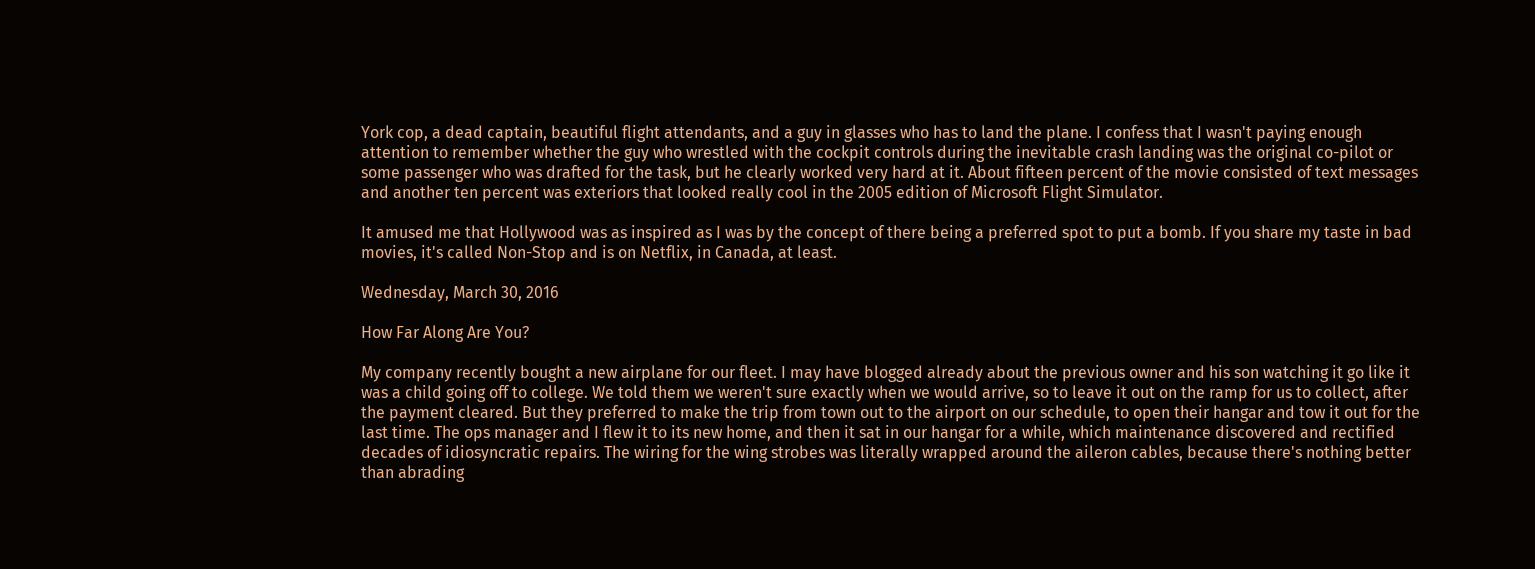York cop, a dead captain, beautiful flight attendants, and a guy in glasses who has to land the plane. I confess that I wasn't paying enough attention to remember whether the guy who wrestled with the cockpit controls during the inevitable crash landing was the original co-pilot or some passenger who was drafted for the task, but he clearly worked very hard at it. About fifteen percent of the movie consisted of text messages and another ten percent was exteriors that looked really cool in the 2005 edition of Microsoft Flight Simulator.

It amused me that Hollywood was as inspired as I was by the concept of there being a preferred spot to put a bomb. If you share my taste in bad movies, it's called Non-Stop and is on Netflix, in Canada, at least.

Wednesday, March 30, 2016

How Far Along Are You?

My company recently bought a new airplane for our fleet. I may have blogged already about the previous owner and his son watching it go like it was a child going off to college. We told them we weren't sure exactly when we would arrive, so to leave it out on the ramp for us to collect, after the payment cleared. But they preferred to make the trip from town out to the airport on our schedule, to open their hangar and tow it out for the last time. The ops manager and I flew it to its new home, and then it sat in our hangar for a while, which maintenance discovered and rectified decades of idiosyncratic repairs. The wiring for the wing strobes was literally wrapped around the aileron cables, because there's nothing better than abrading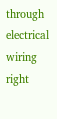through electrical wiring right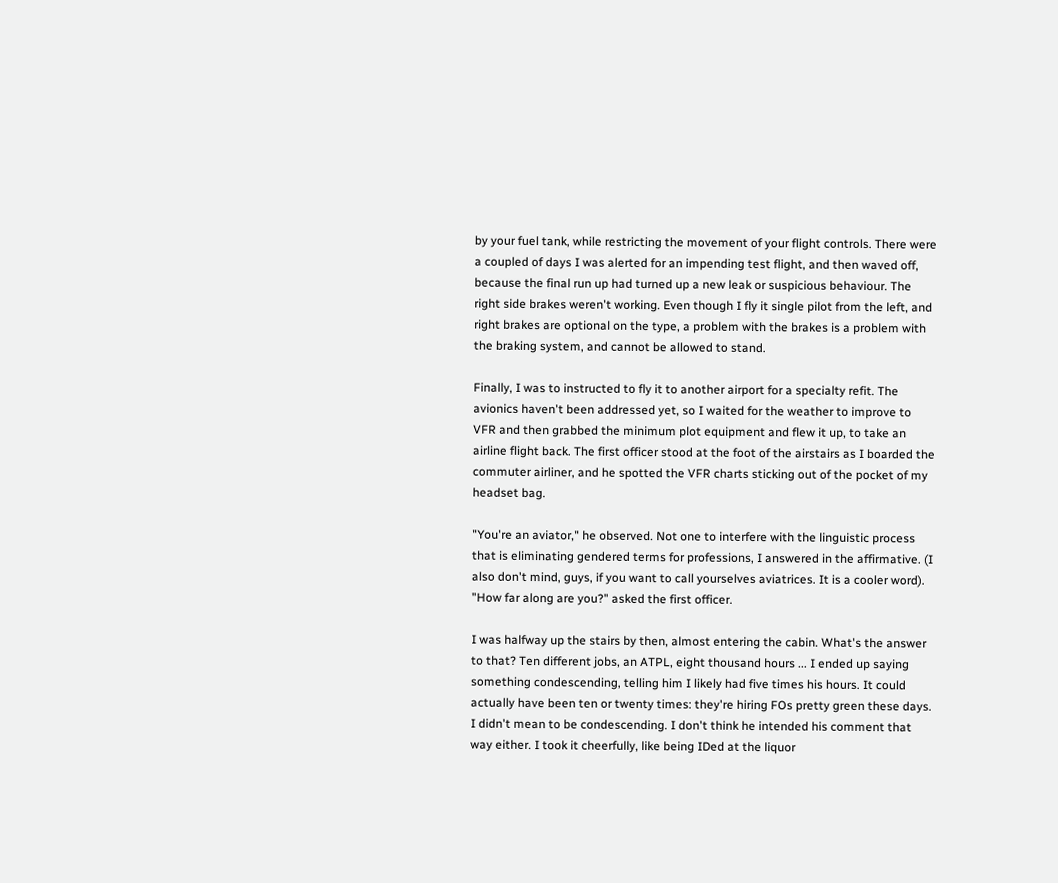by your fuel tank, while restricting the movement of your flight controls. There were a coupled of days I was alerted for an impending test flight, and then waved off, because the final run up had turned up a new leak or suspicious behaviour. The right side brakes weren't working. Even though I fly it single pilot from the left, and right brakes are optional on the type, a problem with the brakes is a problem with the braking system, and cannot be allowed to stand.

Finally, I was to instructed to fly it to another airport for a specialty refit. The avionics haven't been addressed yet, so I waited for the weather to improve to VFR and then grabbed the minimum plot equipment and flew it up, to take an airline flight back. The first officer stood at the foot of the airstairs as I boarded the commuter airliner, and he spotted the VFR charts sticking out of the pocket of my headset bag.

"You're an aviator," he observed. Not one to interfere with the linguistic process that is eliminating gendered terms for professions, I answered in the affirmative. (I also don't mind, guys, if you want to call yourselves aviatrices. It is a cooler word). "How far along are you?" asked the first officer.

I was halfway up the stairs by then, almost entering the cabin. What's the answer to that? Ten different jobs, an ATPL, eight thousand hours ... I ended up saying something condescending, telling him I likely had five times his hours. It could actually have been ten or twenty times: they're hiring FOs pretty green these days. I didn't mean to be condescending. I don't think he intended his comment that way either. I took it cheerfully, like being IDed at the liquor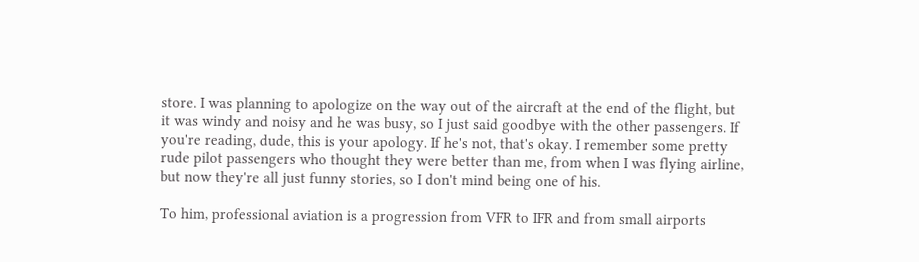store. I was planning to apologize on the way out of the aircraft at the end of the flight, but it was windy and noisy and he was busy, so I just said goodbye with the other passengers. If you're reading, dude, this is your apology. If he's not, that's okay. I remember some pretty rude pilot passengers who thought they were better than me, from when I was flying airline, but now they're all just funny stories, so I don't mind being one of his.

To him, professional aviation is a progression from VFR to IFR and from small airports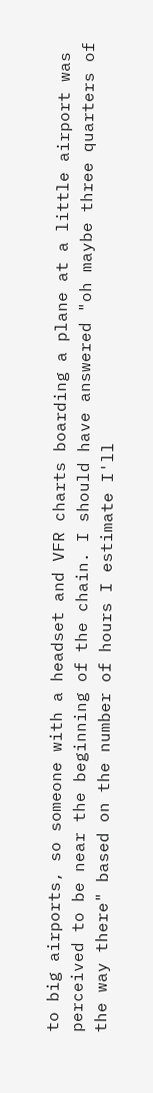to big airports, so someone with a headset and VFR charts boarding a plane at a little airport was perceived to be near the beginning of the chain. I should have answered "oh maybe three quarters of the way there" based on the number of hours I estimate I'll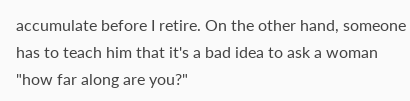accumulate before I retire. On the other hand, someone has to teach him that it's a bad idea to ask a woman "how far along are you?"